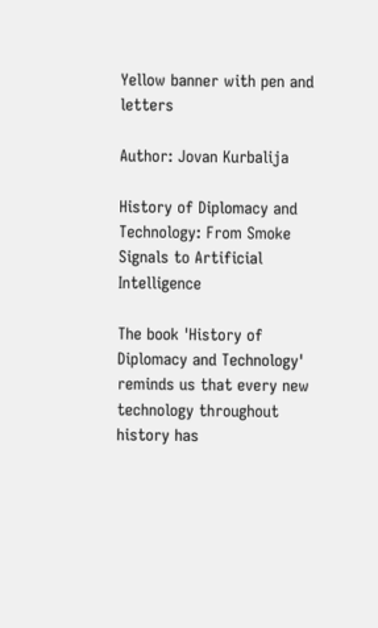Yellow banner with pen and letters

Author: Jovan Kurbalija

History of Diplomacy and Technology: From Smoke Signals to Artificial Intelligence

The book 'History of Diplomacy and Technology' reminds us that every new technology throughout history has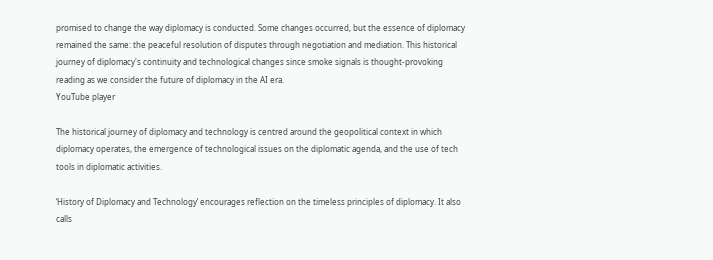promised to change the way diplomacy is conducted. Some changes occurred, but the essence of diplomacy remained the same: the peaceful resolution of disputes through negotiation and mediation. This historical journey of diplomacy's continuity and technological changes since smoke signals is thought-provoking reading as we consider the future of diplomacy in the AI era.
YouTube player

The historical journey of diplomacy and technology is centred around the geopolitical context in which diplomacy operates, the emergence of technological issues on the diplomatic agenda, and the use of tech tools in diplomatic activities.

‘History of Diplomacy and Technology’ encourages reflection on the timeless principles of diplomacy. It also calls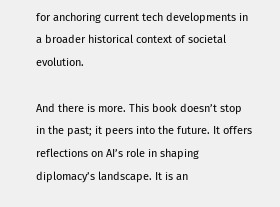for anchoring current tech developments in a broader historical context of societal evolution.

And there is more. This book doesn’t stop in the past; it peers into the future. It offers reflections on AI’s role in shaping diplomacy’s landscape. It is an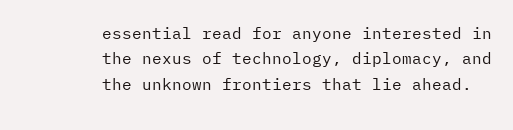essential read for anyone interested in the nexus of technology, diplomacy, and the unknown frontiers that lie ahead.